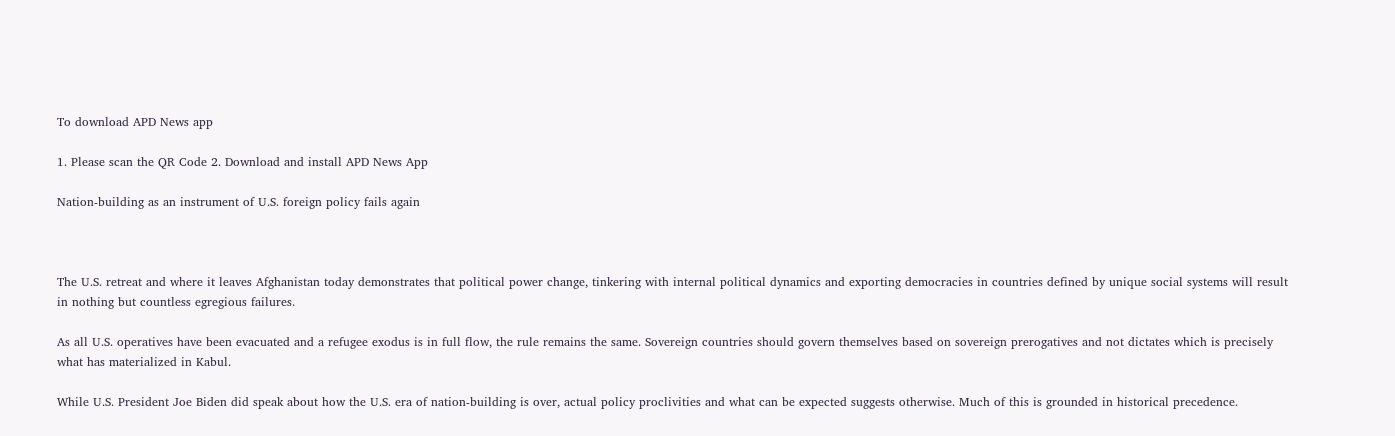To download APD News app

1. Please scan the QR Code 2. Download and install APD News App

Nation-building as an instrument of U.S. foreign policy fails again



The U.S. retreat and where it leaves Afghanistan today demonstrates that political power change, tinkering with internal political dynamics and exporting democracies in countries defined by unique social systems will result in nothing but countless egregious failures.

As all U.S. operatives have been evacuated and a refugee exodus is in full flow, the rule remains the same. Sovereign countries should govern themselves based on sovereign prerogatives and not dictates which is precisely what has materialized in Kabul.

While U.S. President Joe Biden did speak about how the U.S. era of nation-building is over, actual policy proclivities and what can be expected suggests otherwise. Much of this is grounded in historical precedence.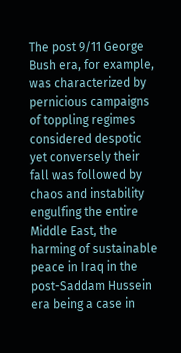The post 9/11 George Bush era, for example, was characterized by pernicious campaigns of toppling regimes considered despotic yet conversely their fall was followed by chaos and instability engulfing the entire Middle East, the harming of sustainable peace in Iraq in the post-Saddam Hussein era being a case in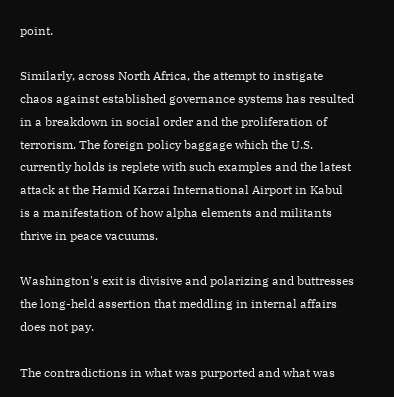point.

Similarly, across North Africa, the attempt to instigate chaos against established governance systems has resulted in a breakdown in social order and the proliferation of terrorism. The foreign policy baggage which the U.S. currently holds is replete with such examples and the latest attack at the Hamid Karzai International Airport in Kabul is a manifestation of how alpha elements and militants thrive in peace vacuums.

Washington's exit is divisive and polarizing and buttresses the long-held assertion that meddling in internal affairs does not pay.

The contradictions in what was purported and what was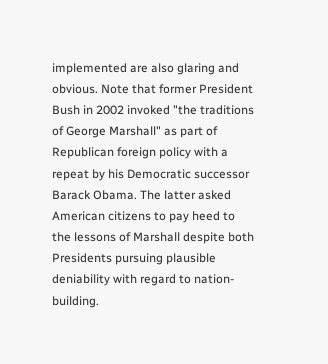implemented are also glaring and obvious. Note that former President Bush in 2002 invoked "the traditions of George Marshall" as part of Republican foreign policy with a repeat by his Democratic successor Barack Obama. The latter asked American citizens to pay heed to the lessons of Marshall despite both Presidents pursuing plausible deniability with regard to nation-building.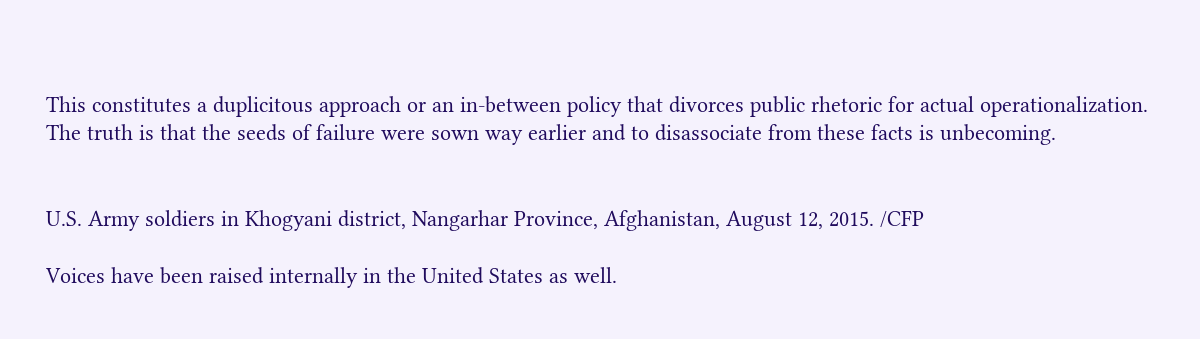This constitutes a duplicitous approach or an in-between policy that divorces public rhetoric for actual operationalization. The truth is that the seeds of failure were sown way earlier and to disassociate from these facts is unbecoming.


U.S. Army soldiers in Khogyani district, Nangarhar Province, Afghanistan, August 12, 2015. /CFP

Voices have been raised internally in the United States as well.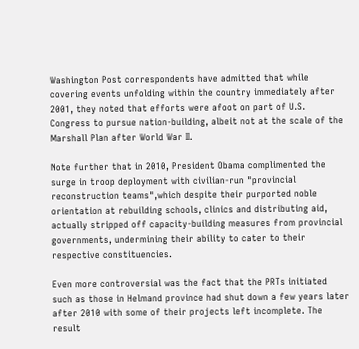Washington Post correspondents have admitted that while covering events unfolding within the country immediately after 2001, they noted that efforts were afoot on part of U.S. Congress to pursue nation-building, albeit not at the scale of the Marshall Plan after World War II.

Note further that in 2010, President Obama complimented the surge in troop deployment with civilian-run "provincial reconstruction teams",which despite their purported noble orientation at rebuilding schools, clinics and distributing aid, actually stripped off capacity-building measures from provincial governments, undermining their ability to cater to their respective constituencies.

Even more controversial was the fact that the PRTs initiated such as those in Helmand province had shut down a few years later after 2010 with some of their projects left incomplete. The result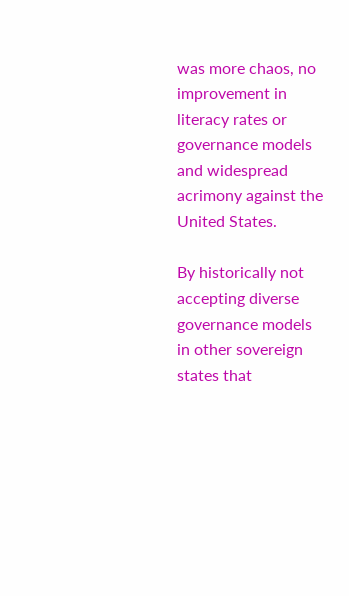was more chaos, no improvement in literacy rates or governance models and widespread acrimony against the United States.

By historically not accepting diverse governance models in other sovereign states that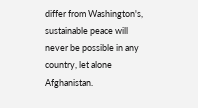differ from Washington's, sustainable peace will never be possible in any country, let alone Afghanistan.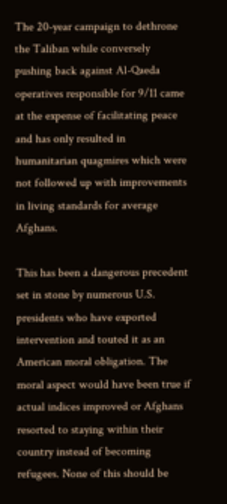The 20-year campaign to dethrone the Taliban while conversely pushing back against Al-Qaeda operatives responsible for 9/11 came at the expense of facilitating peace and has only resulted in humanitarian quagmires which were not followed up with improvements in living standards for average Afghans.

This has been a dangerous precedent set in stone by numerous U.S. presidents who have exported intervention and touted it as an American moral obligation. The moral aspect would have been true if actual indices improved or Afghans resorted to staying within their country instead of becoming refugees. None of this should be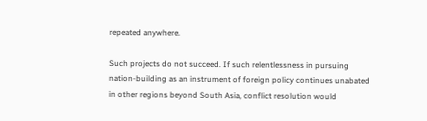repeated anywhere.

Such projects do not succeed. If such relentlessness in pursuing nation-building as an instrument of foreign policy continues unabated in other regions beyond South Asia, conflict resolution would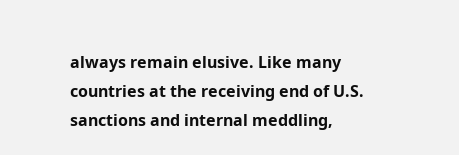always remain elusive. Like many countries at the receiving end of U.S. sanctions and internal meddling,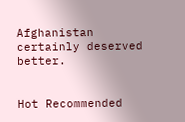Afghanistan certainly deserved better.


Hot Recommended